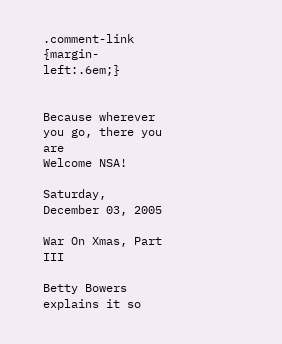.comment-link {margin-left:.6em;}


Because wherever you go, there you are
Welcome NSA!

Saturday, December 03, 2005

War On Xmas, Part III

Betty Bowers explains it so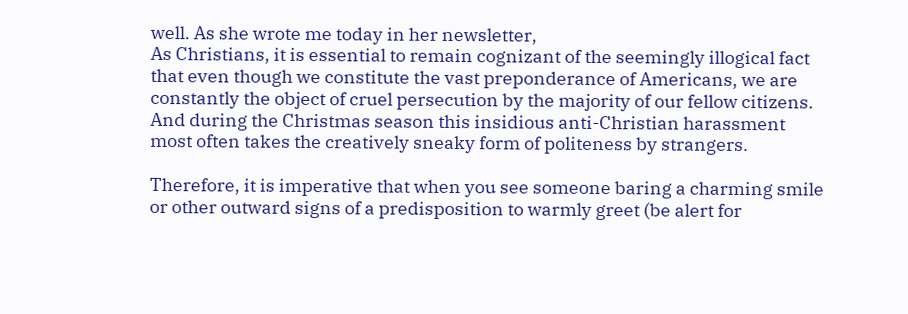well. As she wrote me today in her newsletter,
As Christians, it is essential to remain cognizant of the seemingly illogical fact that even though we constitute the vast preponderance of Americans, we are constantly the object of cruel persecution by the majority of our fellow citizens. And during the Christmas season this insidious anti-Christian harassment most often takes the creatively sneaky form of politeness by strangers.

Therefore, it is imperative that when you see someone baring a charming smile or other outward signs of a predisposition to warmly greet (be alert for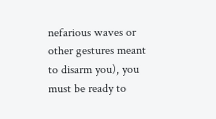nefarious waves or other gestures meant to disarm you), you must be ready to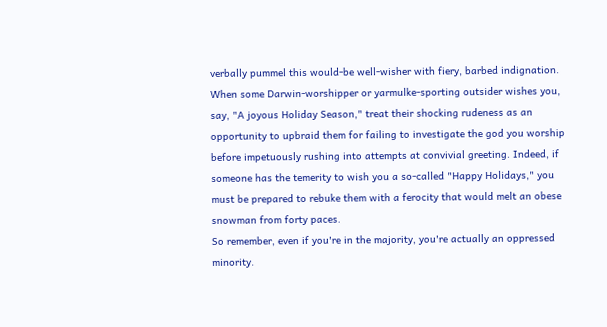verbally pummel this would-be well-wisher with fiery, barbed indignation. When some Darwin-worshipper or yarmulke-sporting outsider wishes you, say, "A joyous Holiday Season," treat their shocking rudeness as an opportunity to upbraid them for failing to investigate the god you worship before impetuously rushing into attempts at convivial greeting. Indeed, if someone has the temerity to wish you a so-called "Happy Holidays," you must be prepared to rebuke them with a ferocity that would melt an obese snowman from forty paces.
So remember, even if you're in the majority, you're actually an oppressed minority.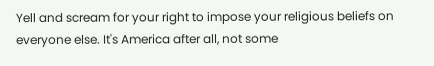Yell and scream for your right to impose your religious beliefs on everyone else. It's America after all, not some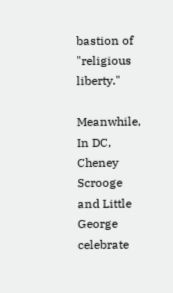bastion of "religious liberty."

Meanwhile, In DC, Cheney Scrooge and Little George celebrate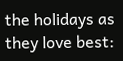the holidays as they love best: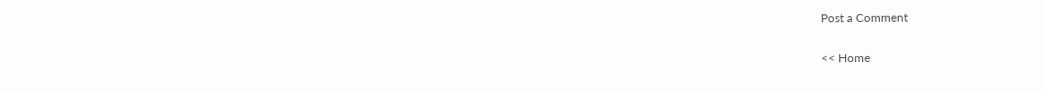Post a Comment

<< Home